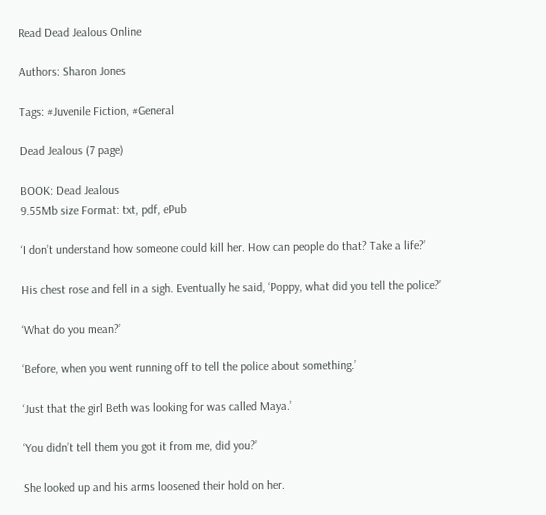Read Dead Jealous Online

Authors: Sharon Jones

Tags: #Juvenile Fiction, #General

Dead Jealous (7 page)

BOOK: Dead Jealous
9.55Mb size Format: txt, pdf, ePub

‘I don’t understand how someone could kill her. How can people do that? Take a life?’

His chest rose and fell in a sigh. Eventually he said, ‘Poppy, what did you tell the police?’

‘What do you mean?’

‘Before, when you went running off to tell the police about something.’

‘Just that the girl Beth was looking for was called Maya.’

‘You didn’t tell them you got it from me, did you?’

She looked up and his arms loosened their hold on her.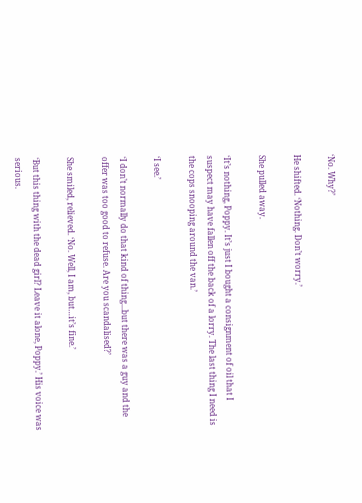‘No. Why?’

He shifted. ‘Nothing. Don’t worry.’

She pulled away.

‘It’s nothing, Poppy. It’s just I bought a consignment of oil that I suspect may have fallen off the back of a lorry. The last thing I need is the cops snooping around the van.’

‘I see.’

‘I don’t normally do that kind of thing...but there was a guy and the offer was too good to refuse. Are you scandalised?’

She smiled, relieved. ‘No. Well, I am, but…it’s fine.’

‘But this thing with the dead girl? Leave it alone, Poppy.’ His voice was serious.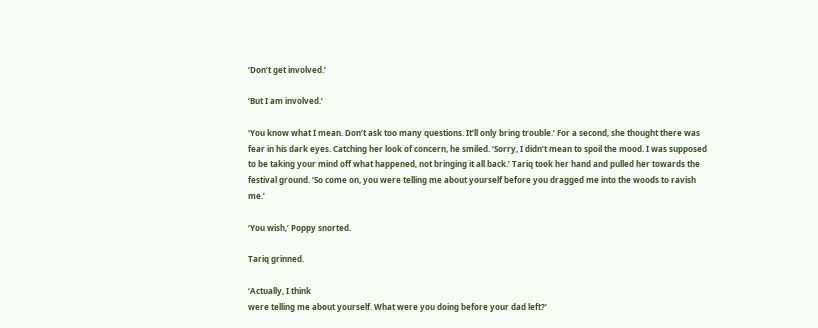‘Don’t get involved.’

‘But I am involved.’

‘You know what I mean. Don’t ask too many questions. It’ll only bring trouble.’ For a second, she thought there was fear in his dark eyes. Catching her look of concern, he smiled. ‘Sorry, I didn’t mean to spoil the mood. I was supposed to be taking your mind off what happened, not bringing it all back.’ Tariq took her hand and pulled her towards the festival ground. ‘So come on, you were telling me about yourself before you dragged me into the woods to ravish me.’

‘You wish,’ Poppy snorted.

Tariq grinned.

‘Actually, I think
were telling me about yourself. What were you doing before your dad left?’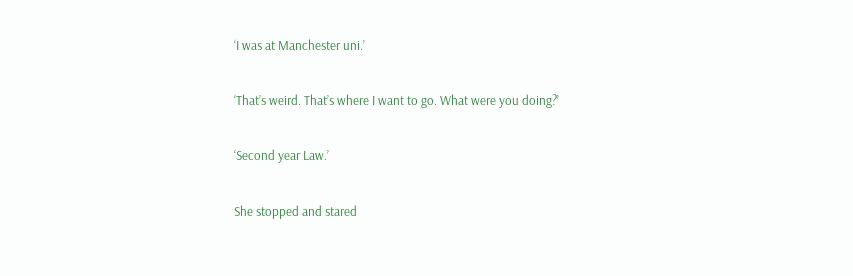‘I was at Manchester uni.’

‘That’s weird. That’s where I want to go. What were you doing?’

‘Second year Law.’

She stopped and stared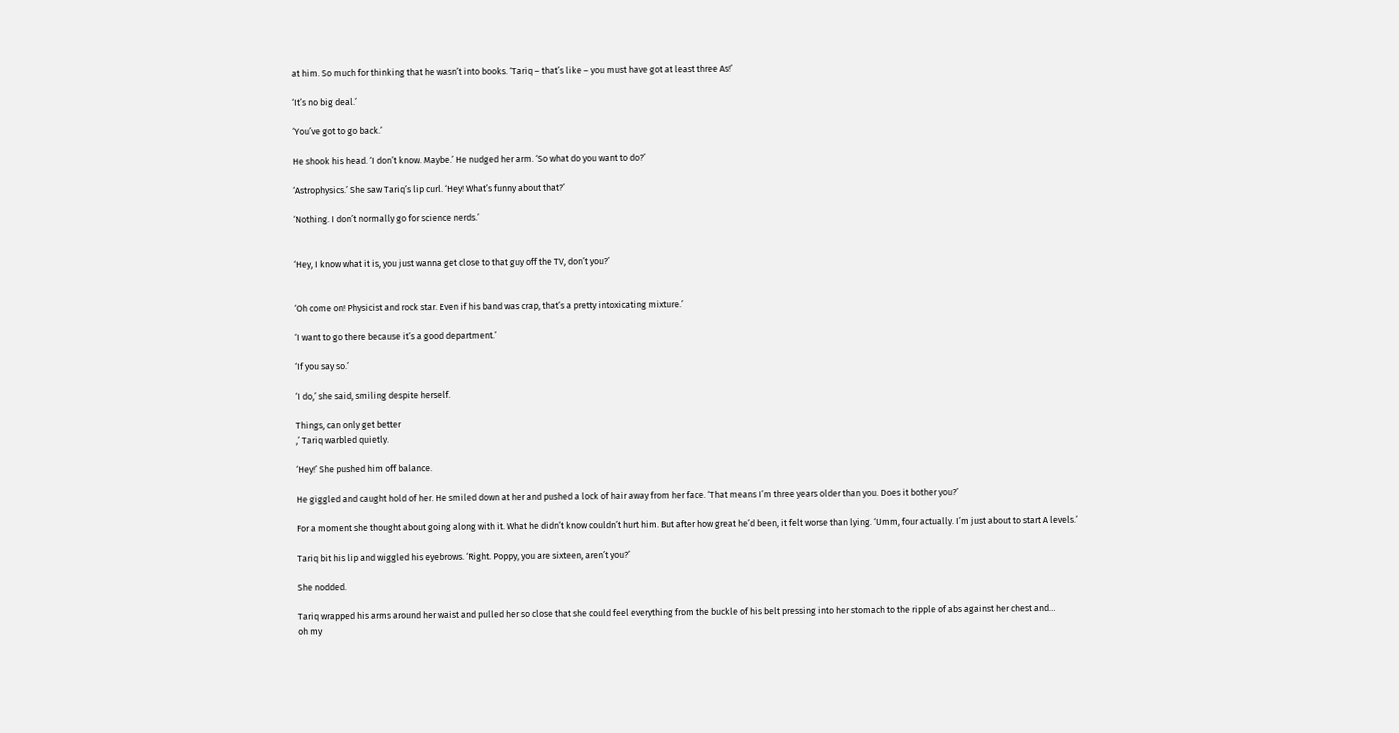at him. So much for thinking that he wasn’t into books. ‘Tariq – that’s like – you must have got at least three As!’

‘It’s no big deal.’

‘You’ve got to go back.’

He shook his head. ‘I don’t know. Maybe.’ He nudged her arm. ‘So what do you want to do?’

‘Astrophysics.’ She saw Tariq’s lip curl. ‘Hey! What’s funny about that?’

‘Nothing. I don’t normally go for science nerds.’


‘Hey, I know what it is, you just wanna get close to that guy off the TV, don’t you?’


‘Oh come on! Physicist and rock star. Even if his band was crap, that’s a pretty intoxicating mixture.’

‘I want to go there because it’s a good department.’

‘If you say so.’

‘I do,’ she said, smiling despite herself.

Things, can only get better
,’ Tariq warbled quietly.

‘Hey!’ She pushed him off balance.

He giggled and caught hold of her. He smiled down at her and pushed a lock of hair away from her face. ‘That means I’m three years older than you. Does it bother you?’

For a moment she thought about going along with it. What he didn’t know couldn’t hurt him. But after how great he’d been, it felt worse than lying. ‘Umm, four actually. I’m just about to start A levels.’

Tariq bit his lip and wiggled his eyebrows. ‘Right. Poppy, you are sixteen, aren’t you?’

She nodded.

Tariq wrapped his arms around her waist and pulled her so close that she could feel everything from the buckle of his belt pressing into her stomach to the ripple of abs against her chest and…
oh my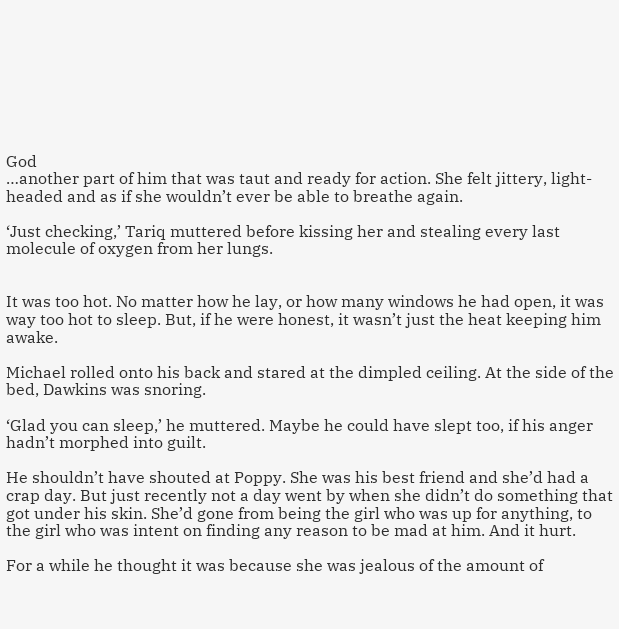God
…another part of him that was taut and ready for action. She felt jittery, light-headed and as if she wouldn’t ever be able to breathe again.

‘Just checking,’ Tariq muttered before kissing her and stealing every last molecule of oxygen from her lungs.


It was too hot. No matter how he lay, or how many windows he had open, it was way too hot to sleep. But, if he were honest, it wasn’t just the heat keeping him awake.

Michael rolled onto his back and stared at the dimpled ceiling. At the side of the bed, Dawkins was snoring.

‘Glad you can sleep,’ he muttered. Maybe he could have slept too, if his anger hadn’t morphed into guilt.

He shouldn’t have shouted at Poppy. She was his best friend and she’d had a crap day. But just recently not a day went by when she didn’t do something that got under his skin. She’d gone from being the girl who was up for anything, to the girl who was intent on finding any reason to be mad at him. And it hurt.

For a while he thought it was because she was jealous of the amount of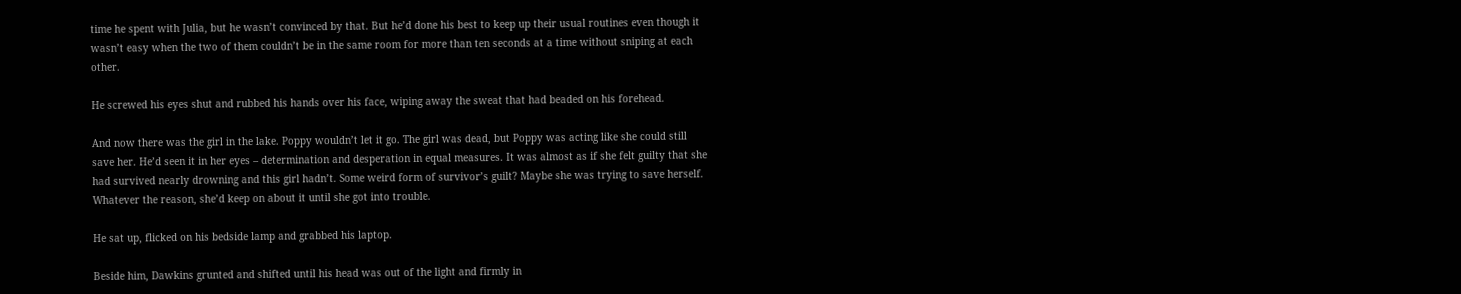time he spent with Julia, but he wasn’t convinced by that. But he’d done his best to keep up their usual routines even though it wasn’t easy when the two of them couldn’t be in the same room for more than ten seconds at a time without sniping at each other.

He screwed his eyes shut and rubbed his hands over his face, wiping away the sweat that had beaded on his forehead.

And now there was the girl in the lake. Poppy wouldn’t let it go. The girl was dead, but Poppy was acting like she could still save her. He’d seen it in her eyes – determination and desperation in equal measures. It was almost as if she felt guilty that she had survived nearly drowning and this girl hadn’t. Some weird form of survivor’s guilt? Maybe she was trying to save herself. Whatever the reason, she’d keep on about it until she got into trouble.

He sat up, flicked on his bedside lamp and grabbed his laptop.

Beside him, Dawkins grunted and shifted until his head was out of the light and firmly in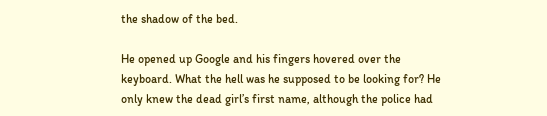the shadow of the bed.

He opened up Google and his fingers hovered over the keyboard. What the hell was he supposed to be looking for? He only knew the dead girl’s first name, although the police had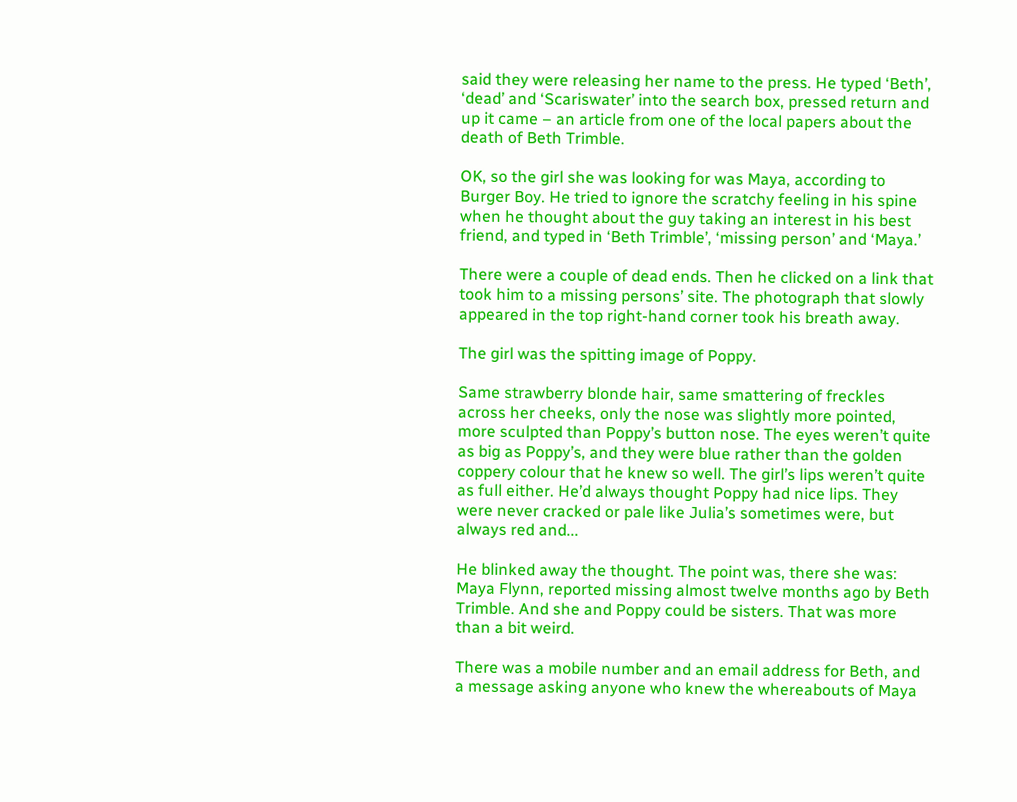said they were releasing her name to the press. He typed ‘Beth’, ‘dead’ and ‘Scariswater’ into the search box, pressed return and up it came – an article from one of the local papers about the death of Beth Trimble.

OK, so the girl she was looking for was Maya, according to Burger Boy. He tried to ignore the scratchy feeling in his spine when he thought about the guy taking an interest in his best friend, and typed in ‘Beth Trimble’, ‘missing person’ and ‘Maya.’

There were a couple of dead ends. Then he clicked on a link that took him to a missing persons’ site. The photograph that slowly appeared in the top right-hand corner took his breath away.

The girl was the spitting image of Poppy.

Same strawberry blonde hair, same smattering of freckles across her cheeks, only the nose was slightly more pointed, more sculpted than Poppy’s button nose. The eyes weren’t quite as big as Poppy’s, and they were blue rather than the golden coppery colour that he knew so well. The girl’s lips weren’t quite as full either. He’d always thought Poppy had nice lips. They were never cracked or pale like Julia’s sometimes were, but always red and...

He blinked away the thought. The point was, there she was: Maya Flynn, reported missing almost twelve months ago by Beth Trimble. And she and Poppy could be sisters. That was more than a bit weird.

There was a mobile number and an email address for Beth, and a message asking anyone who knew the whereabouts of Maya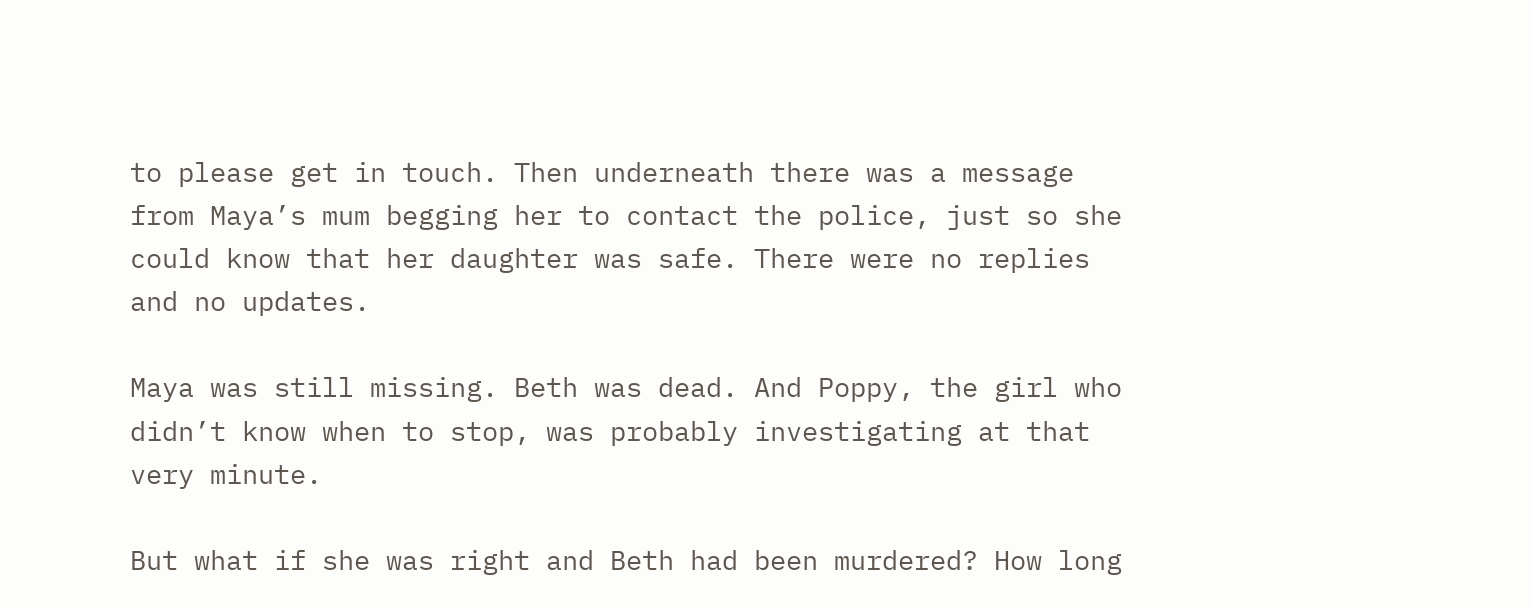to please get in touch. Then underneath there was a message from Maya’s mum begging her to contact the police, just so she could know that her daughter was safe. There were no replies and no updates.

Maya was still missing. Beth was dead. And Poppy, the girl who didn’t know when to stop, was probably investigating at that very minute.

But what if she was right and Beth had been murdered? How long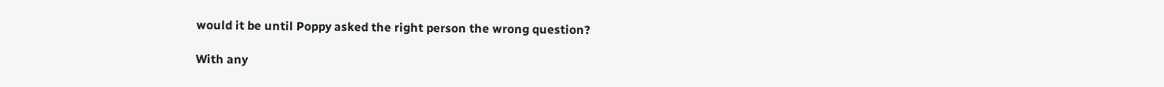would it be until Poppy asked the right person the wrong question?

With any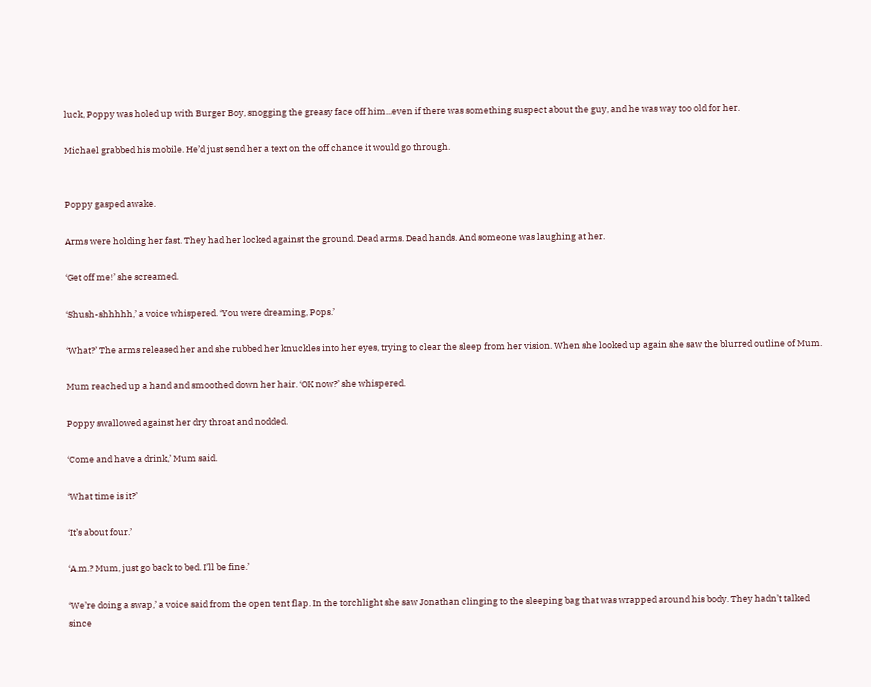luck, Poppy was holed up with Burger Boy, snogging the greasy face off him...even if there was something suspect about the guy, and he was way too old for her.

Michael grabbed his mobile. He’d just send her a text on the off chance it would go through.


Poppy gasped awake.

Arms were holding her fast. They had her locked against the ground. Dead arms. Dead hands. And someone was laughing at her.

‘Get off me!’ she screamed.

‘Shush-shhhhh,’ a voice whispered. ‘You were dreaming, Pops.’

‘What?’ The arms released her and she rubbed her knuckles into her eyes, trying to clear the sleep from her vision. When she looked up again she saw the blurred outline of Mum.

Mum reached up a hand and smoothed down her hair. ‘OK now?’ she whispered.

Poppy swallowed against her dry throat and nodded.

‘Come and have a drink,’ Mum said.

‘What time is it?’

‘It’s about four.’

‘A.m.? Mum, just go back to bed. I’ll be fine.’

‘We’re doing a swap,’ a voice said from the open tent flap. In the torchlight she saw Jonathan clinging to the sleeping bag that was wrapped around his body. They hadn’t talked since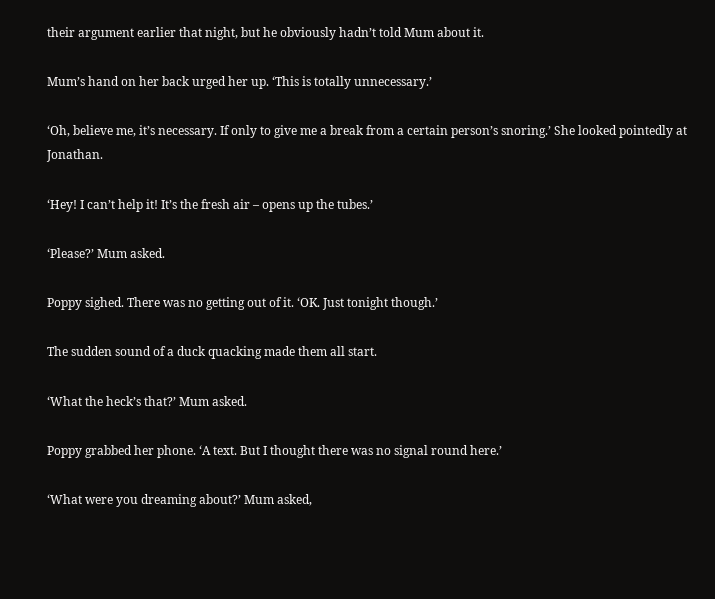their argument earlier that night, but he obviously hadn’t told Mum about it.

Mum’s hand on her back urged her up. ‘This is totally unnecessary.’

‘Oh, believe me, it’s necessary. If only to give me a break from a certain person’s snoring.’ She looked pointedly at Jonathan.

‘Hey! I can’t help it! It’s the fresh air – opens up the tubes.’

‘Please?’ Mum asked.

Poppy sighed. There was no getting out of it. ‘OK. Just tonight though.’

The sudden sound of a duck quacking made them all start.

‘What the heck’s that?’ Mum asked.

Poppy grabbed her phone. ‘A text. But I thought there was no signal round here.’

‘What were you dreaming about?’ Mum asked,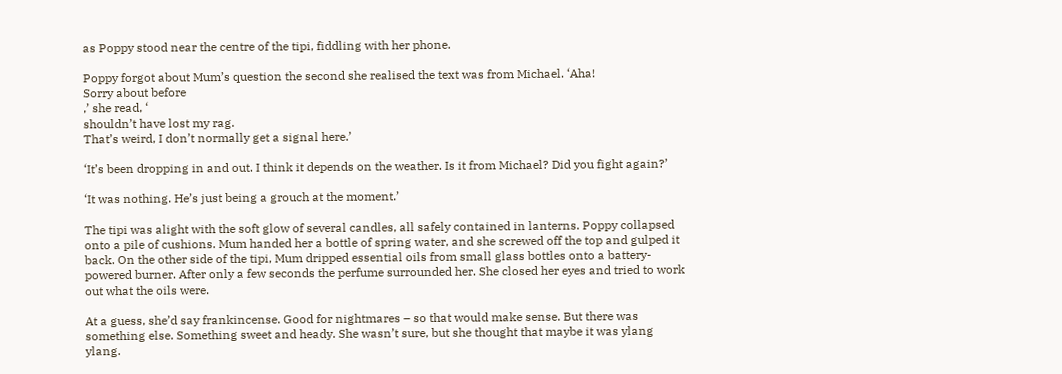as Poppy stood near the centre of the tipi, fiddling with her phone.

Poppy forgot about Mum’s question the second she realised the text was from Michael. ‘Aha!
Sorry about before
,’ she read, ‘
shouldn’t have lost my rag.
That’s weird, I don’t normally get a signal here.’

‘It’s been dropping in and out. I think it depends on the weather. Is it from Michael? Did you fight again?’

‘It was nothing. He’s just being a grouch at the moment.’

The tipi was alight with the soft glow of several candles, all safely contained in lanterns. Poppy collapsed onto a pile of cushions. Mum handed her a bottle of spring water, and she screwed off the top and gulped it back. On the other side of the tipi, Mum dripped essential oils from small glass bottles onto a battery-powered burner. After only a few seconds the perfume surrounded her. She closed her eyes and tried to work out what the oils were.

At a guess, she’d say frankincense. Good for nightmares – so that would make sense. But there was something else. Something sweet and heady. She wasn’t sure, but she thought that maybe it was ylang ylang.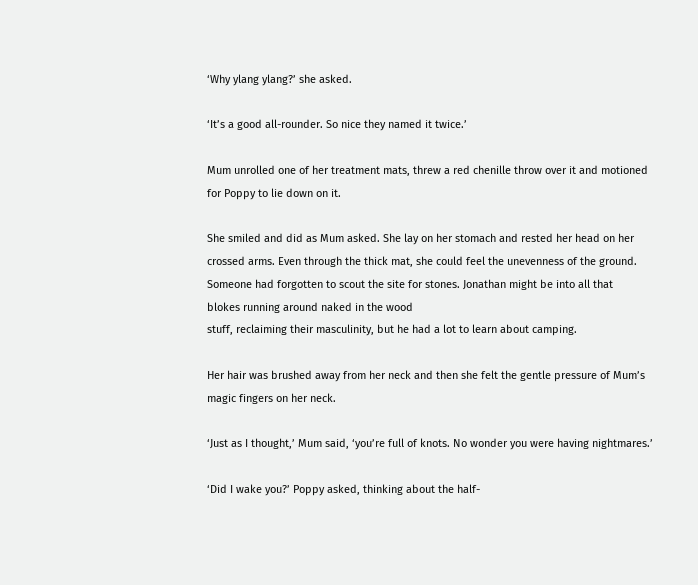‘Why ylang ylang?’ she asked.

‘It’s a good all-rounder. So nice they named it twice.’

Mum unrolled one of her treatment mats, threw a red chenille throw over it and motioned for Poppy to lie down on it.

She smiled and did as Mum asked. She lay on her stomach and rested her head on her crossed arms. Even through the thick mat, she could feel the unevenness of the ground. Someone had forgotten to scout the site for stones. Jonathan might be into all that
blokes running around naked in the wood
stuff, reclaiming their masculinity, but he had a lot to learn about camping.

Her hair was brushed away from her neck and then she felt the gentle pressure of Mum’s magic fingers on her neck.

‘Just as I thought,’ Mum said, ‘you’re full of knots. No wonder you were having nightmares.’

‘Did I wake you?’ Poppy asked, thinking about the half-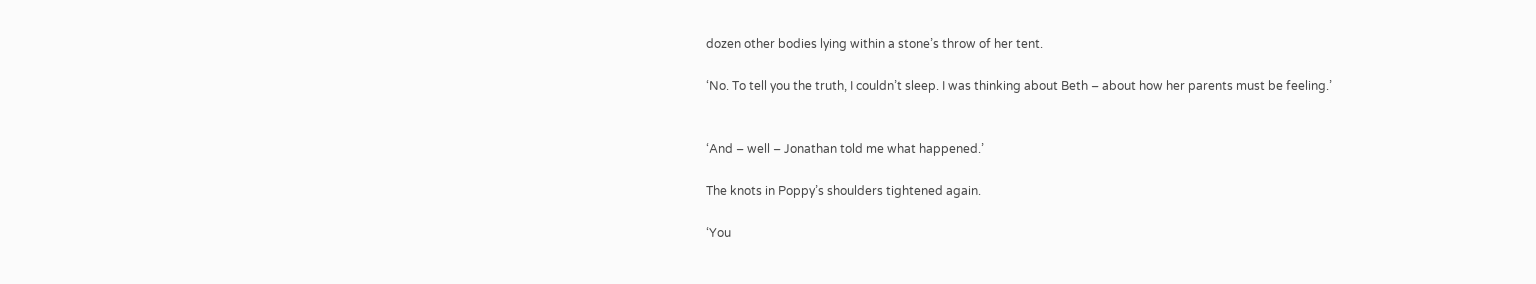dozen other bodies lying within a stone’s throw of her tent.

‘No. To tell you the truth, I couldn’t sleep. I was thinking about Beth – about how her parents must be feeling.’


‘And – well – Jonathan told me what happened.’

The knots in Poppy’s shoulders tightened again.

‘You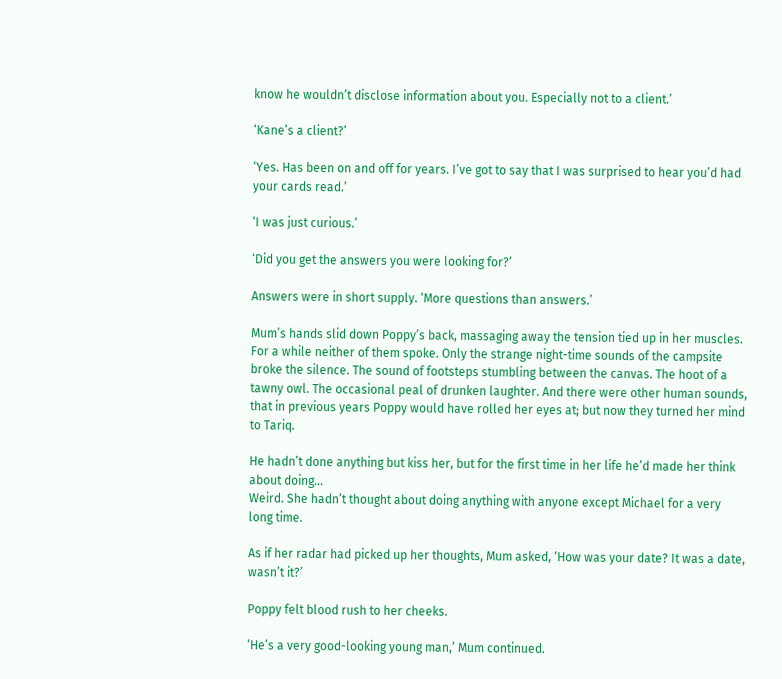know he wouldn’t disclose information about you. Especially not to a client.’

‘Kane’s a client?’

‘Yes. Has been on and off for years. I’ve got to say that I was surprised to hear you’d had your cards read.’

‘I was just curious.’

‘Did you get the answers you were looking for?’

Answers were in short supply. ‘More questions than answers.’

Mum’s hands slid down Poppy’s back, massaging away the tension tied up in her muscles. For a while neither of them spoke. Only the strange night-time sounds of the campsite broke the silence. The sound of footsteps stumbling between the canvas. The hoot of a tawny owl. The occasional peal of drunken laughter. And there were other human sounds, that in previous years Poppy would have rolled her eyes at; but now they turned her mind to Tariq.

He hadn’t done anything but kiss her, but for the first time in her life he’d made her think about doing...
Weird. She hadn’t thought about doing anything with anyone except Michael for a very long time.

As if her radar had picked up her thoughts, Mum asked, ‘How was your date? It was a date, wasn’t it?’

Poppy felt blood rush to her cheeks.

‘He’s a very good-looking young man,’ Mum continued.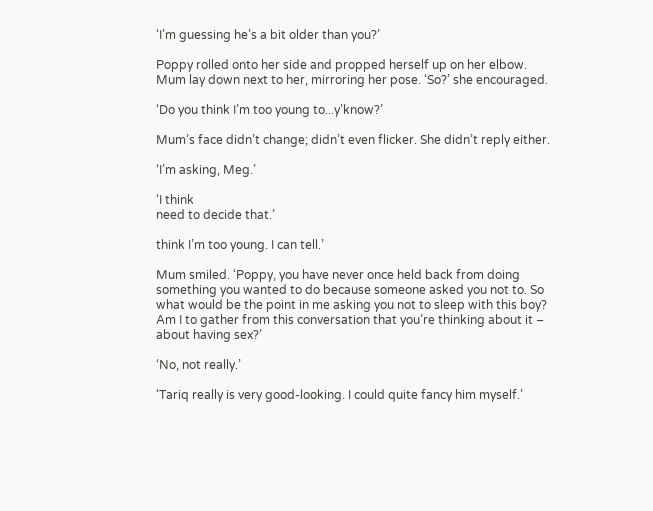‘I’m guessing he’s a bit older than you?’

Poppy rolled onto her side and propped herself up on her elbow. Mum lay down next to her, mirroring her pose. ‘So?’ she encouraged.

‘Do you think I’m too young to...y’know?’

Mum’s face didn’t change; didn’t even flicker. She didn’t reply either.

‘I’m asking, Meg.’

‘I think
need to decide that.’

think I’m too young. I can tell.’

Mum smiled. ‘Poppy, you have never once held back from doing something you wanted to do because someone asked you not to. So what would be the point in me asking you not to sleep with this boy? Am I to gather from this conversation that you’re thinking about it – about having sex?’

‘No, not really.’

‘Tariq really is very good-looking. I could quite fancy him myself.’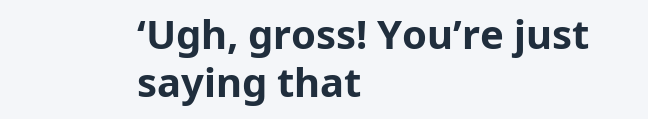‘Ugh, gross! You’re just saying that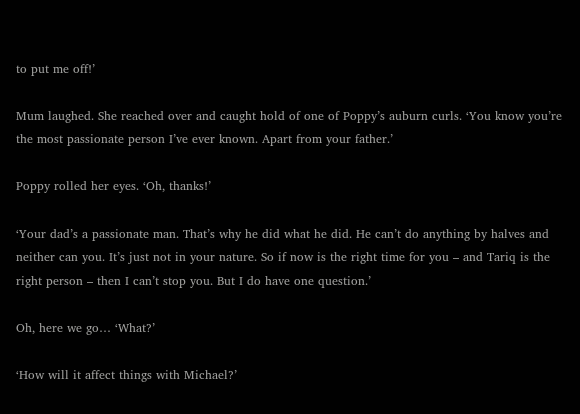to put me off!’

Mum laughed. She reached over and caught hold of one of Poppy’s auburn curls. ‘You know you’re the most passionate person I’ve ever known. Apart from your father.’

Poppy rolled her eyes. ‘Oh, thanks!’

‘Your dad’s a passionate man. That’s why he did what he did. He can’t do anything by halves and neither can you. It’s just not in your nature. So if now is the right time for you – and Tariq is the right person – then I can’t stop you. But I do have one question.’

Oh, here we go… ‘What?’

‘How will it affect things with Michael?’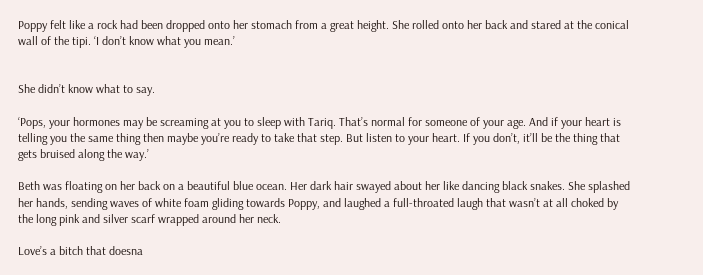Poppy felt like a rock had been dropped onto her stomach from a great height. She rolled onto her back and stared at the conical wall of the tipi. ‘I don’t know what you mean.’


She didn’t know what to say.

‘Pops, your hormones may be screaming at you to sleep with Tariq. That’s normal for someone of your age. And if your heart is telling you the same thing then maybe you’re ready to take that step. But listen to your heart. If you don’t, it’ll be the thing that gets bruised along the way.’

Beth was floating on her back on a beautiful blue ocean. Her dark hair swayed about her like dancing black snakes. She splashed her hands, sending waves of white foam gliding towards Poppy, and laughed a full-throated laugh that wasn’t at all choked by the long pink and silver scarf wrapped around her neck.

Love’s a bitch that doesna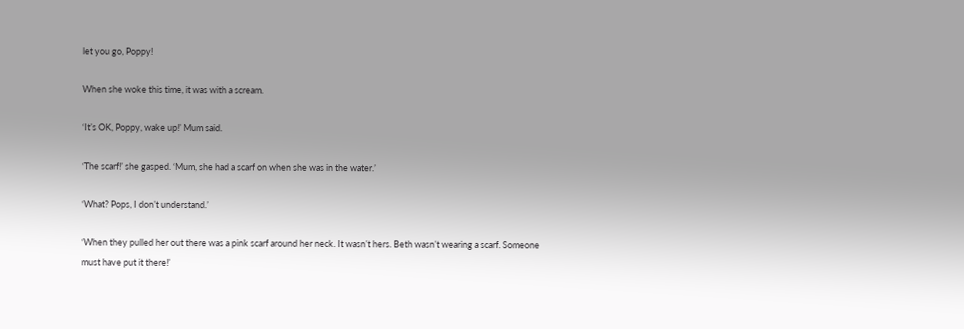let you go, Poppy!

When she woke this time, it was with a scream.

‘It’s OK, Poppy, wake up!’ Mum said.

‘The scarf!’ she gasped. ‘Mum, she had a scarf on when she was in the water.’

‘What? Pops, I don’t understand.’

‘When they pulled her out there was a pink scarf around her neck. It wasn’t hers. Beth wasn’t wearing a scarf. Someone must have put it there!’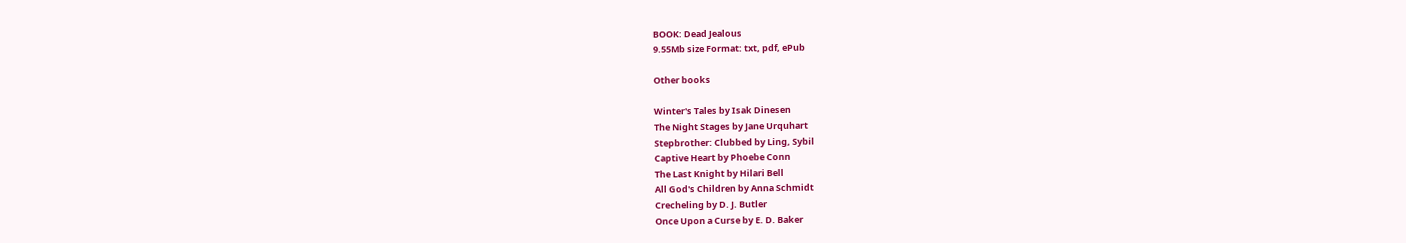BOOK: Dead Jealous
9.55Mb size Format: txt, pdf, ePub

Other books

Winter's Tales by Isak Dinesen
The Night Stages by Jane Urquhart
Stepbrother: Clubbed by Ling, Sybil
Captive Heart by Phoebe Conn
The Last Knight by Hilari Bell
All God's Children by Anna Schmidt
Crecheling by D. J. Butler
Once Upon a Curse by E. D. Baker